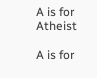A is for Atheist

A is for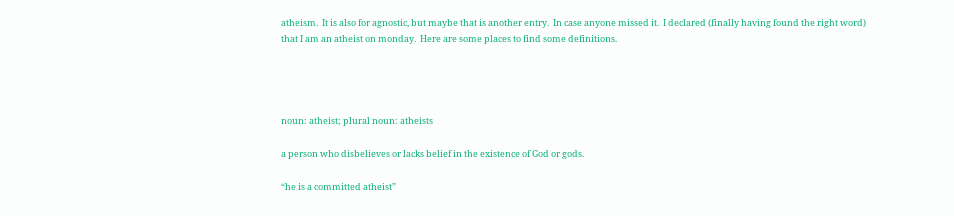atheism.  It is also for agnostic, but maybe that is another entry.  In case anyone missed it.  I declared (finally having found the right word) that I am an atheist on monday.  Here are some places to find some definitions.




noun: atheist; plural noun: atheists

a person who disbelieves or lacks belief in the existence of God or gods.

“he is a committed atheist”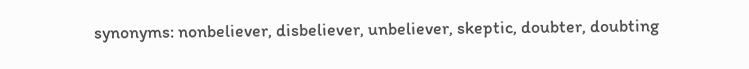synonyms: nonbeliever, disbeliever, unbeliever, skeptic, doubter, doubting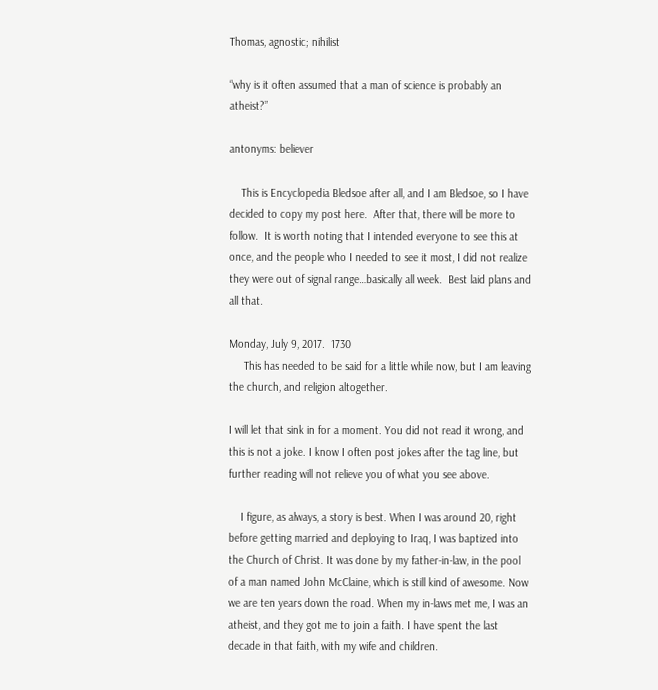Thomas, agnostic; nihilist

“why is it often assumed that a man of science is probably an atheist?”

antonyms: believer

    This is Encyclopedia Bledsoe after all, and I am Bledsoe, so I have decided to copy my post here.  After that, there will be more to follow.  It is worth noting that I intended everyone to see this at once, and the people who I needed to see it most, I did not realize they were out of signal range…basically all week.  Best laid plans and all that.

Monday, July 9, 2017.  1730
     This has needed to be said for a little while now, but I am leaving the church, and religion altogether.

I will let that sink in for a moment. You did not read it wrong, and this is not a joke. I know I often post jokes after the tag line, but further reading will not relieve you of what you see above.

    I figure, as always, a story is best. When I was around 20, right before getting married and deploying to Iraq, I was baptized into the Church of Christ. It was done by my father-in-law, in the pool of a man named John McClaine, which is still kind of awesome. Now we are ten years down the road. When my in-laws met me, I was an atheist, and they got me to join a faith. I have spent the last decade in that faith, with my wife and children.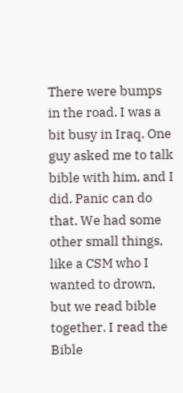There were bumps in the road. I was a bit busy in Iraq. One guy asked me to talk bible with him, and I did. Panic can do that. We had some other small things, like a CSM who I wanted to drown, but we read bible together. I read the Bible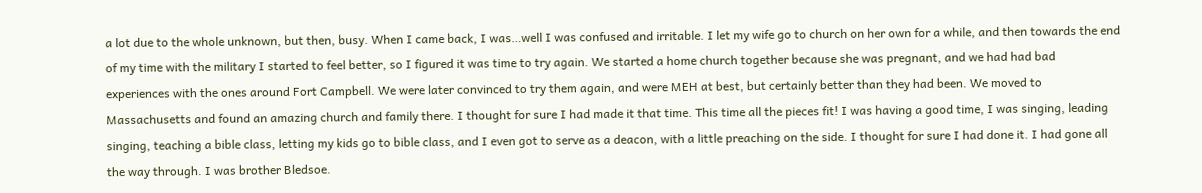a lot due to the whole unknown, but then, busy. When I came back, I was…well I was confused and irritable. I let my wife go to church on her own for a while, and then towards the end of my time with the military I started to feel better, so I figured it was time to try again. We started a home church together because she was pregnant, and we had had bad experiences with the ones around Fort Campbell. We were later convinced to try them again, and were MEH at best, but certainly better than they had been. We moved to Massachusetts and found an amazing church and family there. I thought for sure I had made it that time. This time all the pieces fit! I was having a good time, I was singing, leading singing, teaching a bible class, letting my kids go to bible class, and I even got to serve as a deacon, with a little preaching on the side. I thought for sure I had done it. I had gone all the way through. I was brother Bledsoe.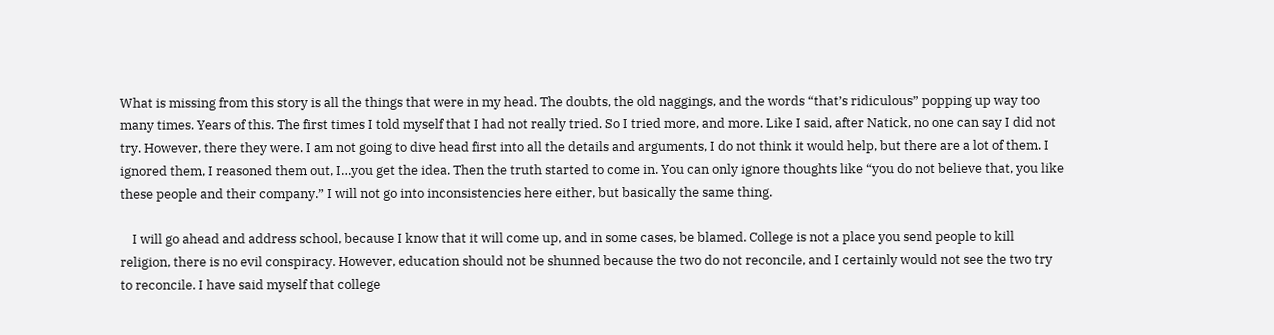What is missing from this story is all the things that were in my head. The doubts, the old naggings, and the words “that’s ridiculous” popping up way too many times. Years of this. The first times I told myself that I had not really tried. So I tried more, and more. Like I said, after Natick, no one can say I did not try. However, there they were. I am not going to dive head first into all the details and arguments, I do not think it would help, but there are a lot of them. I ignored them, I reasoned them out, I…you get the idea. Then the truth started to come in. You can only ignore thoughts like “you do not believe that, you like these people and their company.” I will not go into inconsistencies here either, but basically the same thing.

    I will go ahead and address school, because I know that it will come up, and in some cases, be blamed. College is not a place you send people to kill religion, there is no evil conspiracy. However, education should not be shunned because the two do not reconcile, and I certainly would not see the two try to reconcile. I have said myself that college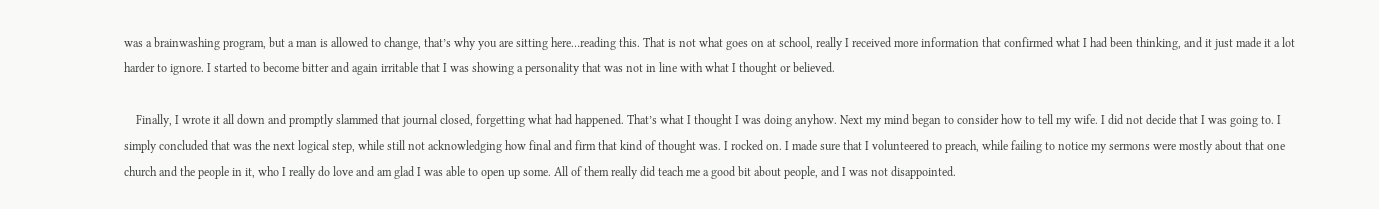was a brainwashing program, but a man is allowed to change, that’s why you are sitting here…reading this. That is not what goes on at school, really I received more information that confirmed what I had been thinking, and it just made it a lot harder to ignore. I started to become bitter and again irritable that I was showing a personality that was not in line with what I thought or believed.

    Finally, I wrote it all down and promptly slammed that journal closed, forgetting what had happened. That’s what I thought I was doing anyhow. Next my mind began to consider how to tell my wife. I did not decide that I was going to. I simply concluded that was the next logical step, while still not acknowledging how final and firm that kind of thought was. I rocked on. I made sure that I volunteered to preach, while failing to notice my sermons were mostly about that one church and the people in it, who I really do love and am glad I was able to open up some. All of them really did teach me a good bit about people, and I was not disappointed.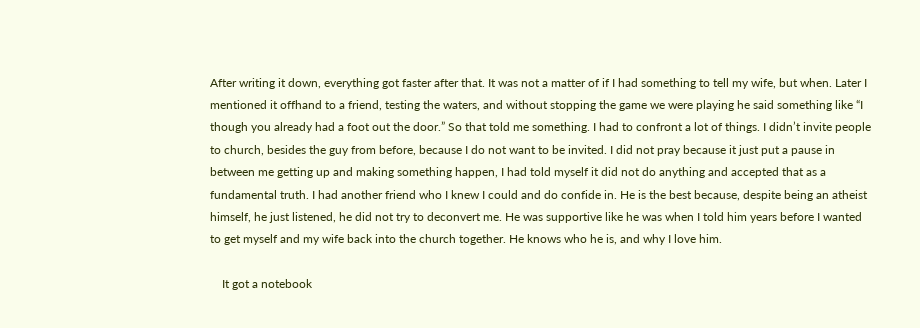After writing it down, everything got faster after that. It was not a matter of if I had something to tell my wife, but when. Later I mentioned it offhand to a friend, testing the waters, and without stopping the game we were playing he said something like “I though you already had a foot out the door.” So that told me something. I had to confront a lot of things. I didn’t invite people to church, besides the guy from before, because I do not want to be invited. I did not pray because it just put a pause in between me getting up and making something happen, I had told myself it did not do anything and accepted that as a fundamental truth. I had another friend who I knew I could and do confide in. He is the best because, despite being an atheist himself, he just listened, he did not try to deconvert me. He was supportive like he was when I told him years before I wanted to get myself and my wife back into the church together. He knows who he is, and why I love him.

    It got a notebook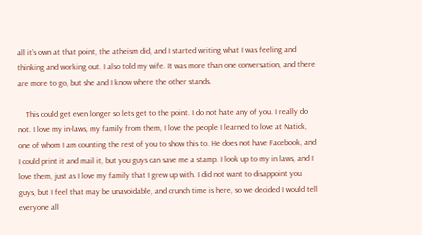all it’s own at that point, the atheism did, and I started writing what I was feeling and thinking and working out. I also told my wife. It was more than one conversation, and there are more to go, but she and I know where the other stands.

    This could get even longer so lets get to the point. I do not hate any of you. I really do not. I love my in-laws, my family from them, I love the people I learned to love at Natick, one of whom I am counting the rest of you to show this to. He does not have Facebook, and I could print it and mail it, but you guys can save me a stamp. I look up to my in laws, and I love them, just as I love my family that I grew up with. I did not want to disappoint you guys, but I feel that may be unavoidable, and crunch time is here, so we decided I would tell everyone all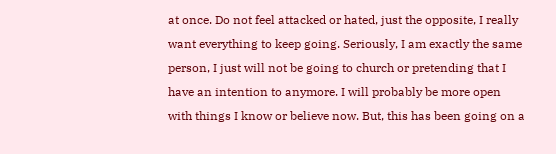at once. Do not feel attacked or hated, just the opposite, I really want everything to keep going. Seriously, I am exactly the same person, I just will not be going to church or pretending that I have an intention to anymore. I will probably be more open with things I know or believe now. But, this has been going on a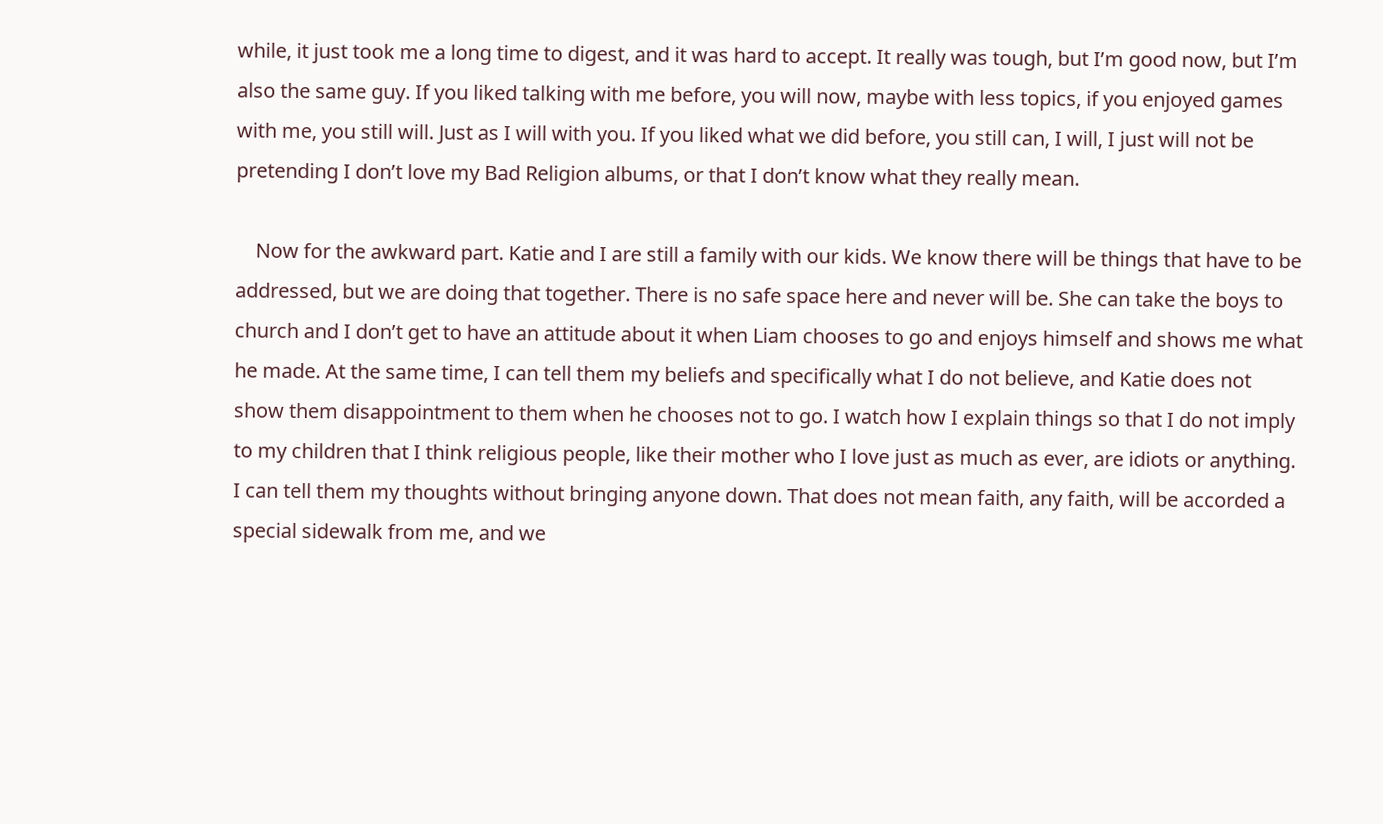while, it just took me a long time to digest, and it was hard to accept. It really was tough, but I’m good now, but I’m also the same guy. If you liked talking with me before, you will now, maybe with less topics, if you enjoyed games with me, you still will. Just as I will with you. If you liked what we did before, you still can, I will, I just will not be pretending I don’t love my Bad Religion albums, or that I don’t know what they really mean.

    Now for the awkward part. Katie and I are still a family with our kids. We know there will be things that have to be addressed, but we are doing that together. There is no safe space here and never will be. She can take the boys to church and I don’t get to have an attitude about it when Liam chooses to go and enjoys himself and shows me what he made. At the same time, I can tell them my beliefs and specifically what I do not believe, and Katie does not show them disappointment to them when he chooses not to go. I watch how I explain things so that I do not imply to my children that I think religious people, like their mother who I love just as much as ever, are idiots or anything. I can tell them my thoughts without bringing anyone down. That does not mean faith, any faith, will be accorded a special sidewalk from me, and we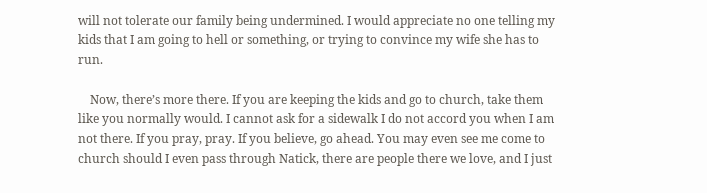will not tolerate our family being undermined. I would appreciate no one telling my kids that I am going to hell or something, or trying to convince my wife she has to run.

    Now, there’s more there. If you are keeping the kids and go to church, take them like you normally would. I cannot ask for a sidewalk I do not accord you when I am not there. If you pray, pray. If you believe, go ahead. You may even see me come to church should I even pass through Natick, there are people there we love, and I just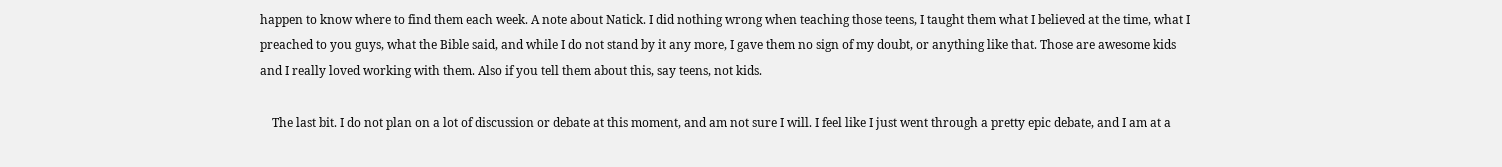happen to know where to find them each week. A note about Natick. I did nothing wrong when teaching those teens, I taught them what I believed at the time, what I preached to you guys, what the Bible said, and while I do not stand by it any more, I gave them no sign of my doubt, or anything like that. Those are awesome kids and I really loved working with them. Also if you tell them about this, say teens, not kids.

    The last bit. I do not plan on a lot of discussion or debate at this moment, and am not sure I will. I feel like I just went through a pretty epic debate, and I am at a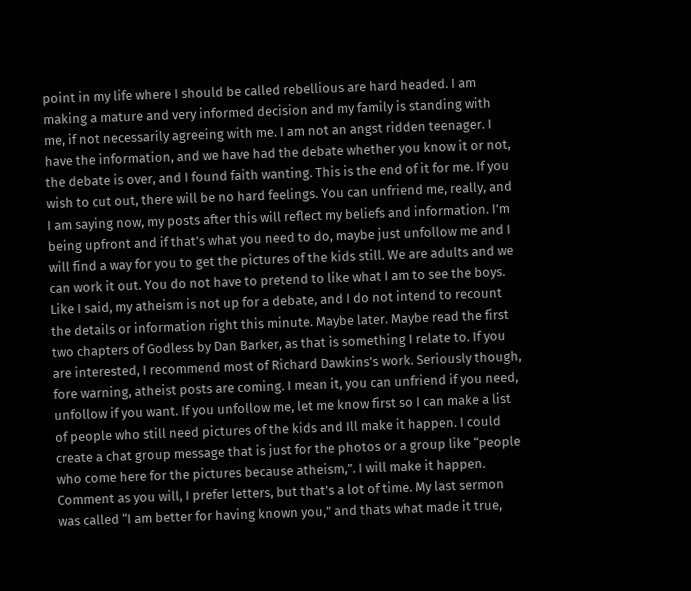point in my life where I should be called rebellious are hard headed. I am making a mature and very informed decision and my family is standing with me, if not necessarily agreeing with me. I am not an angst ridden teenager. I have the information, and we have had the debate whether you know it or not, the debate is over, and I found faith wanting. This is the end of it for me. If you wish to cut out, there will be no hard feelings. You can unfriend me, really, and I am saying now, my posts after this will reflect my beliefs and information. I’m being upfront and if that’s what you need to do, maybe just unfollow me and I will find a way for you to get the pictures of the kids still. We are adults and we can work it out. You do not have to pretend to like what I am to see the boys. Like I said, my atheism is not up for a debate, and I do not intend to recount the details or information right this minute. Maybe later. Maybe read the first two chapters of Godless by Dan Barker, as that is something I relate to. If you are interested, I recommend most of Richard Dawkins’s work. Seriously though, fore warning, atheist posts are coming. I mean it, you can unfriend if you need, unfollow if you want. If you unfollow me, let me know first so I can make a list of people who still need pictures of the kids and Ill make it happen. I could create a chat group message that is just for the photos or a group like “people who come here for the pictures because atheism,”. I will make it happen. Comment as you will, I prefer letters, but that’s a lot of time. My last sermon was called “I am better for having known you,” and thats what made it true,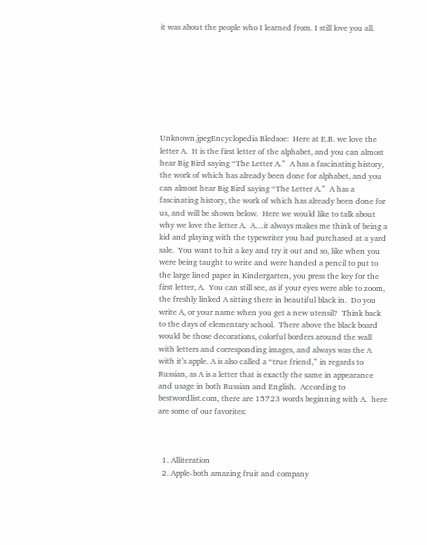it was about the people who I learned from. I still love you all.








Unknown.jpegEncyclopedia Bledsoe:  Here at E.B. we love the letter A.  It is the first letter of the alphabet, and you can almost hear Big Bird saying “The Letter A.”  A has a fascinating history, the work of which has already been done for alphabet, and you can almost hear Big Bird saying “The Letter A.”  A has a fascinating history, the work of which has already been done for us, and will be shown below.  Here we would like to talk about why we love the letter A.  A…it always makes me think of being a kid and playing with the typewriter you had purchased at a yard sale.  You want to hit a key and try it out and so, like when you were being taught to write and were handed a pencil to put to the large lined paper in Kindergarten, you press the key for the first letter, A.  You can still see, as if your eyes were able to zoom, the freshly linked A sitting there in beautiful black in.  Do you write A, or your name when you get a new utensil?  Think back to the days of elementary school.  There above the black board would be those decorations, colorful borders around the wall with letters and corresponding images, and always was the A with it’s apple. A is also called a “true friend,” in regards to Russian, as A is a letter that is exactly the same in appearance and usage in both Russian and English.  According to bestwordlist.com, there are 15723 words beginning with A.  here are some of our favorites:



  1. Alliteration
  2. Apple-both amazing fruit and company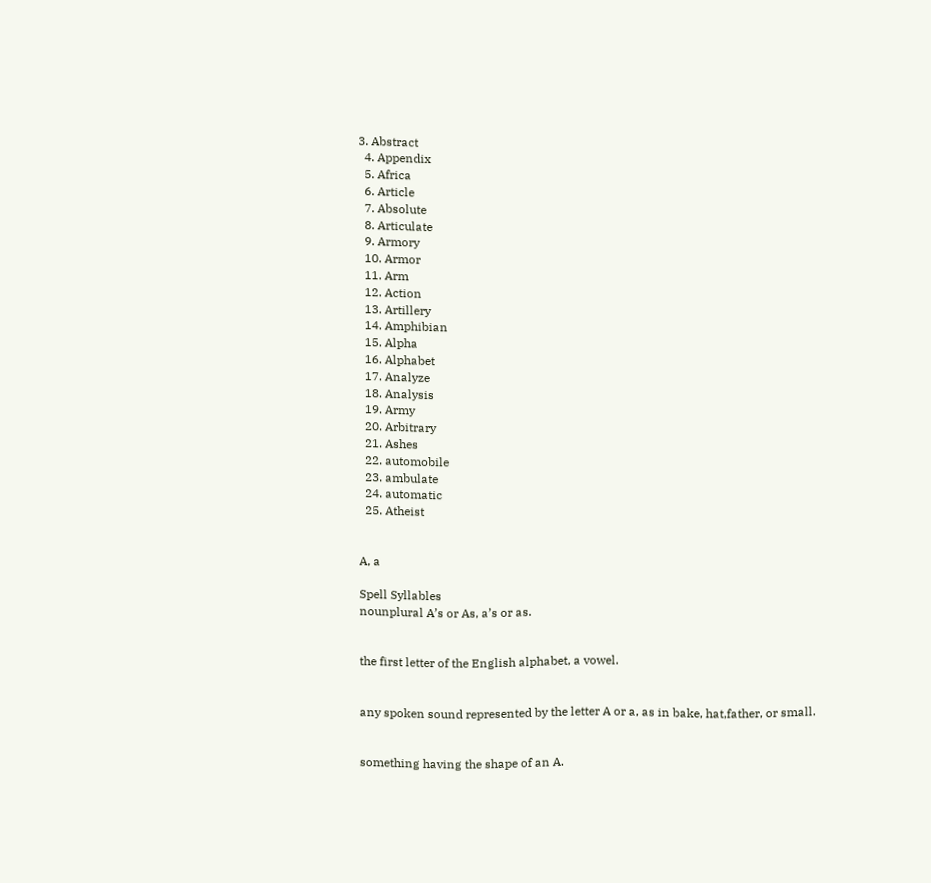3. Abstract
  4. Appendix
  5. Africa
  6. Article
  7. Absolute
  8. Articulate
  9. Armory
  10. Armor
  11. Arm
  12. Action
  13. Artillery
  14. Amphibian
  15. Alpha
  16. Alphabet
  17. Analyze
  18. Analysis
  19. Army
  20. Arbitrary
  21. Ashes
  22. automobile
  23. ambulate
  24. automatic
  25. Atheist


A, a

Spell Syllables
nounplural A’s or As, a’s or as.


the first letter of the English alphabet, a vowel.


any spoken sound represented by the letter A or a, as in bake, hat,father, or small.


something having the shape of an A.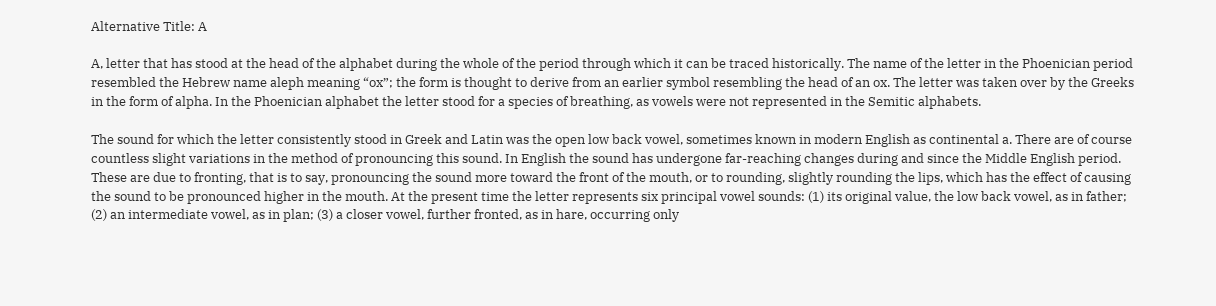Alternative Title: A

A, letter that has stood at the head of the alphabet during the whole of the period through which it can be traced historically. The name of the letter in the Phoenician period resembled the Hebrew name aleph meaning “ox”; the form is thought to derive from an earlier symbol resembling the head of an ox. The letter was taken over by the Greeks in the form of alpha. In the Phoenician alphabet the letter stood for a species of breathing, as vowels were not represented in the Semitic alphabets.

The sound for which the letter consistently stood in Greek and Latin was the open low back vowel, sometimes known in modern English as continental a. There are of course countless slight variations in the method of pronouncing this sound. In English the sound has undergone far-reaching changes during and since the Middle English period. These are due to fronting, that is to say, pronouncing the sound more toward the front of the mouth, or to rounding, slightly rounding the lips, which has the effect of causing the sound to be pronounced higher in the mouth. At the present time the letter represents six principal vowel sounds: (1) its original value, the low back vowel, as in father; (2) an intermediate vowel, as in plan; (3) a closer vowel, further fronted, as in hare, occurring only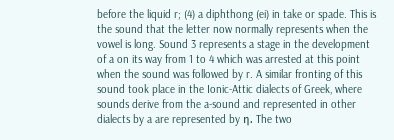before the liquid r; (4) a diphthong (ei) in take or spade. This is the sound that the letter now normally represents when the vowel is long. Sound 3 represents a stage in the development of a on its way from 1 to 4 which was arrested at this point when the sound was followed by r. A similar fronting of this sound took place in the Ionic-Attic dialects of Greek, where sounds derive from the a-sound and represented in other dialects by a are represented by η. The two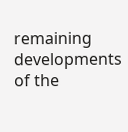remaining developments of the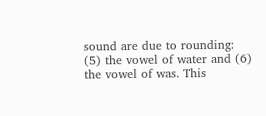sound are due to rounding: (5) the vowel of water and (6) the vowel of was. This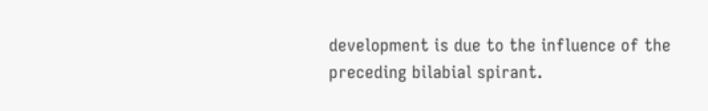development is due to the influence of the preceding bilabial spirant.